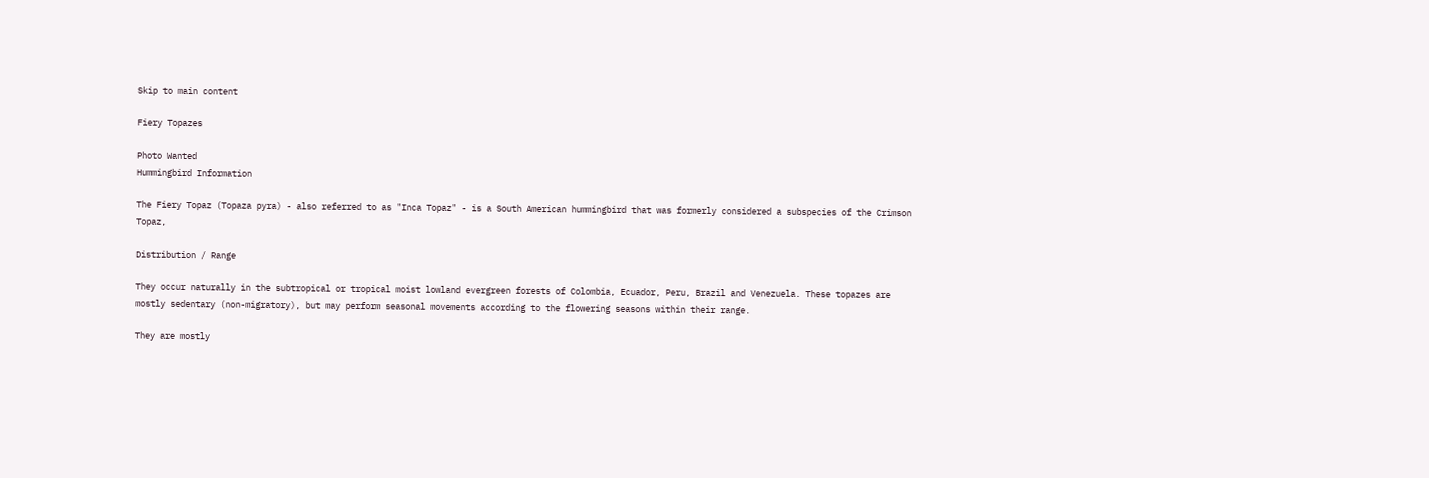Skip to main content

Fiery Topazes

Photo Wanted
Hummingbird Information

The Fiery Topaz (Topaza pyra) - also referred to as "Inca Topaz" - is a South American hummingbird that was formerly considered a subspecies of the Crimson Topaz,

Distribution / Range

They occur naturally in the subtropical or tropical moist lowland evergreen forests of Colombia, Ecuador, Peru, Brazil and Venezuela. These topazes are mostly sedentary (non-migratory), but may perform seasonal movements according to the flowering seasons within their range.

They are mostly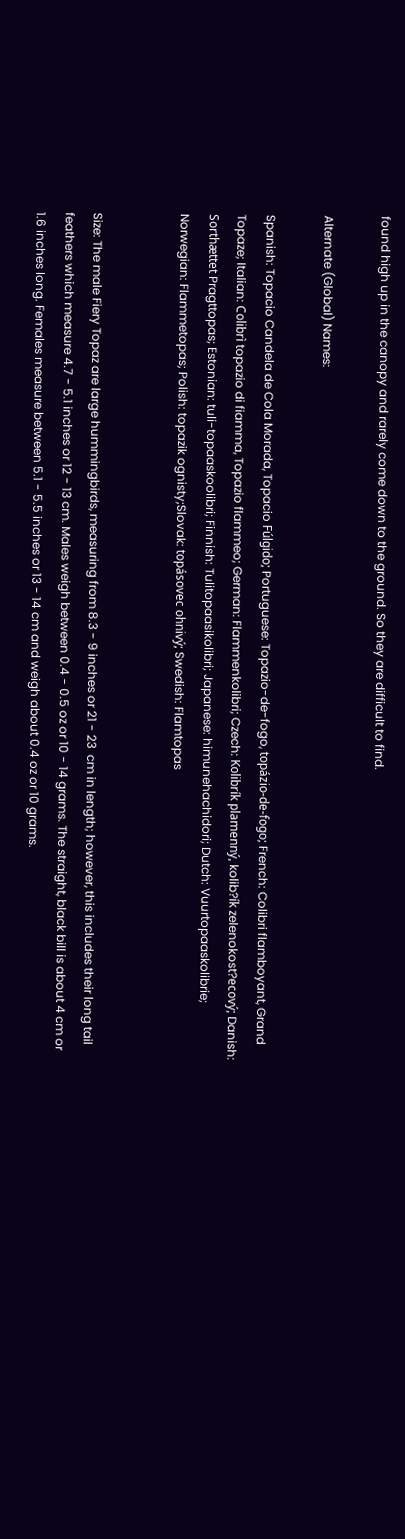found high up in the canopy and rarely come down to the ground. So they are difficult to find.

Alternate (Global) Names:

Spanish: Topacio Candela de Cola Morada, Topacio Fúlgido; Portuguese: Topazio-de-fogo, topázio-de-fogo; French: Colibri flamboyant, Grand Topaze; Italian: Colibrì topazio di fiamma, Topazio flammeo; German: Flammenkolibri; Czech: Kolibrík plamenný, kolib?ík zelenokost?ecový; Danish: Sorthættet Pragttopas; Estonian: tuli-topaaskoolibri; Finnish: Tulitopaasikolibri; Japanese: himunehachidori; Dutch: Vuurtopaaskolibrie; Norwegian: Flammetopas; Polish: topazik ognisty;Slovak: topásovec ohnivý; Swedish: Flamtopas


Size: The male Fiery Topaz are large hummingbirds, measuring from 8.3 - 9 inches or 21 - 23  cm in length; however, this includes their long tail feathers which measure 4.7 - 5.1 inches or 12 - 13 cm. Males weigh between 0.4 - 0.5 oz or 10 - 14 grams. The straight, black bill is about 4 cm or 1.6 inches long. Females measure between 5.1 - 5.5 inches or 13 - 14 cm and weigh about 0.4 oz or 10 grams.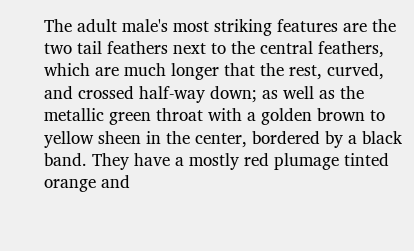The adult male's most striking features are the two tail feathers next to the central feathers, which are much longer that the rest, curved, and crossed half-way down; as well as the metallic green throat with a golden brown to yellow sheen in the center, bordered by a black band. They have a mostly red plumage tinted orange and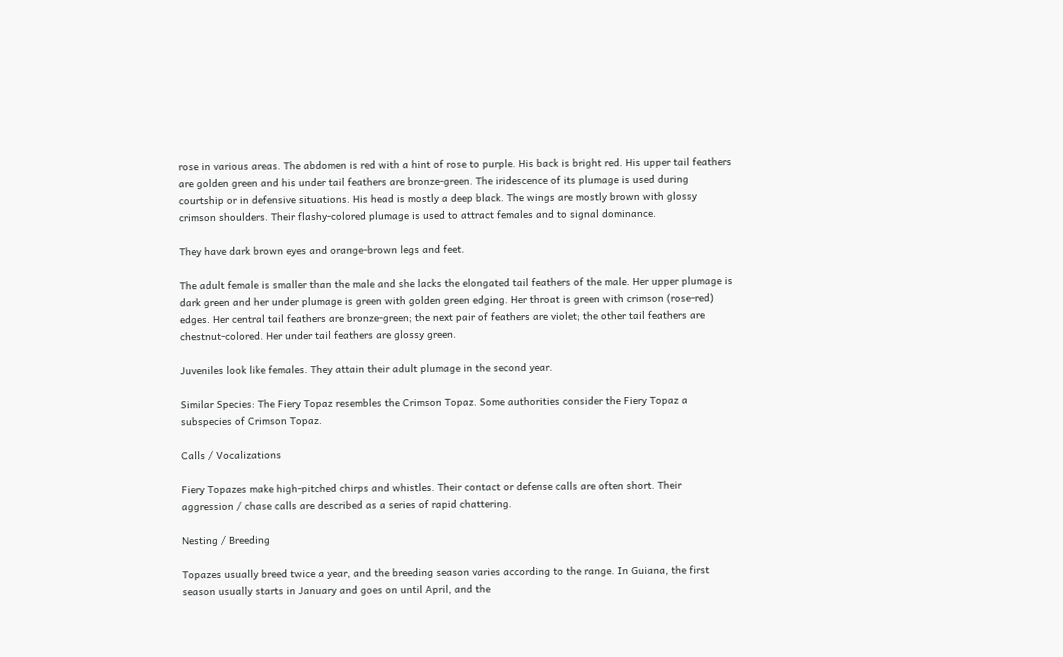rose in various areas. The abdomen is red with a hint of rose to purple. His back is bright red. His upper tail feathers are golden green and his under tail feathers are bronze-green. The iridescence of its plumage is used during courtship or in defensive situations. His head is mostly a deep black. The wings are mostly brown with glossy crimson shoulders. Their flashy-colored plumage is used to attract females and to signal dominance.

They have dark brown eyes and orange-brown legs and feet.

The adult female is smaller than the male and she lacks the elongated tail feathers of the male. Her upper plumage is dark green and her under plumage is green with golden green edging. Her throat is green with crimson (rose-red) edges. Her central tail feathers are bronze-green; the next pair of feathers are violet; the other tail feathers are chestnut-colored. Her under tail feathers are glossy green.

Juveniles look like females. They attain their adult plumage in the second year.

Similar Species: The Fiery Topaz resembles the Crimson Topaz. Some authorities consider the Fiery Topaz a subspecies of Crimson Topaz.

Calls / Vocalizations

Fiery Topazes make high-pitched chirps and whistles. Their contact or defense calls are often short. Their aggression / chase calls are described as a series of rapid chattering.

Nesting / Breeding

Topazes usually breed twice a year, and the breeding season varies according to the range. In Guiana, the first season usually starts in January and goes on until April, and the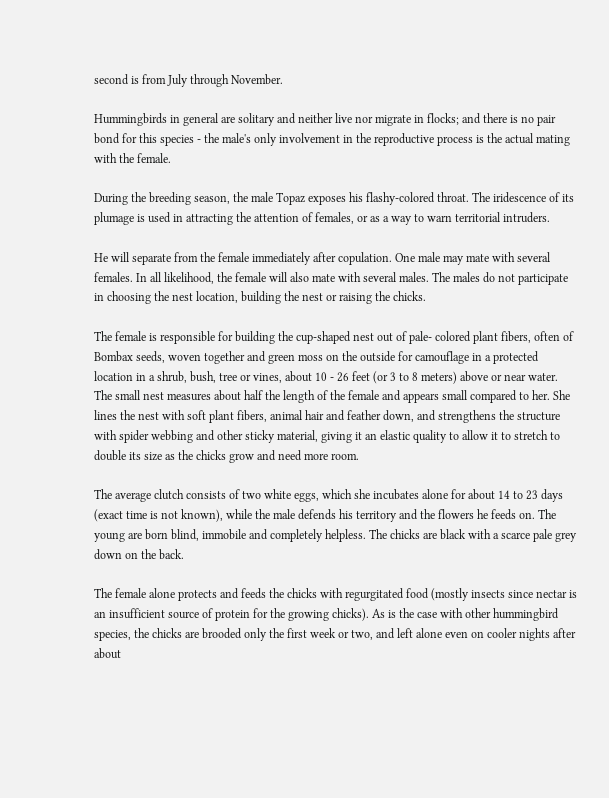second is from July through November.

Hummingbirds in general are solitary and neither live nor migrate in flocks; and there is no pair bond for this species - the male's only involvement in the reproductive process is the actual mating with the female.

During the breeding season, the male Topaz exposes his flashy-colored throat. The iridescence of its plumage is used in attracting the attention of females, or as a way to warn territorial intruders.

He will separate from the female immediately after copulation. One male may mate with several females. In all likelihood, the female will also mate with several males. The males do not participate in choosing the nest location, building the nest or raising the chicks.

The female is responsible for building the cup-shaped nest out of pale- colored plant fibers, often of Bombax seeds, woven together and green moss on the outside for camouflage in a protected location in a shrub, bush, tree or vines, about 10 - 26 feet (or 3 to 8 meters) above or near water. The small nest measures about half the length of the female and appears small compared to her. She lines the nest with soft plant fibers, animal hair and feather down, and strengthens the structure with spider webbing and other sticky material, giving it an elastic quality to allow it to stretch to double its size as the chicks grow and need more room.

The average clutch consists of two white eggs, which she incubates alone for about 14 to 23 days (exact time is not known), while the male defends his territory and the flowers he feeds on. The young are born blind, immobile and completely helpless. The chicks are black with a scarce pale grey down on the back.

The female alone protects and feeds the chicks with regurgitated food (mostly insects since nectar is an insufficient source of protein for the growing chicks). As is the case with other hummingbird species, the chicks are brooded only the first week or two, and left alone even on cooler nights after about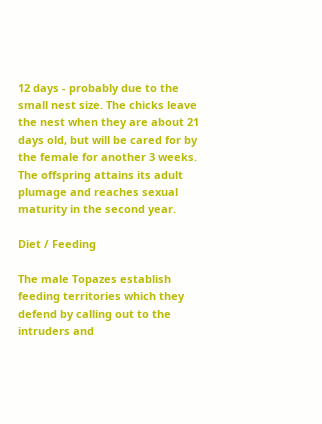12 days - probably due to the small nest size. The chicks leave the nest when they are about 21 days old, but will be cared for by the female for another 3 weeks. The offspring attains its adult plumage and reaches sexual maturity in the second year.

Diet / Feeding

The male Topazes establish feeding territories which they defend by calling out to the intruders and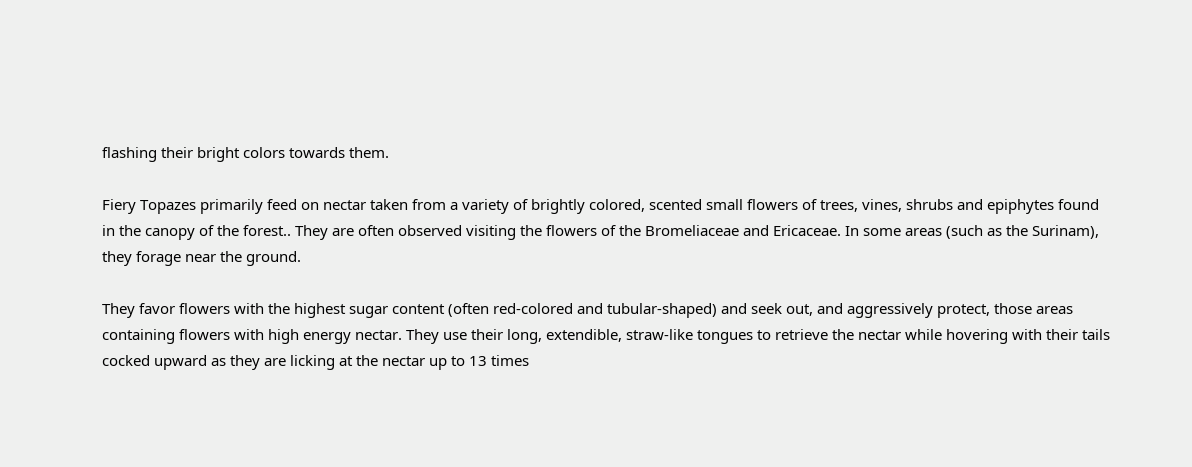flashing their bright colors towards them.

Fiery Topazes primarily feed on nectar taken from a variety of brightly colored, scented small flowers of trees, vines, shrubs and epiphytes found in the canopy of the forest.. They are often observed visiting the flowers of the Bromeliaceae and Ericaceae. In some areas (such as the Surinam), they forage near the ground.

They favor flowers with the highest sugar content (often red-colored and tubular-shaped) and seek out, and aggressively protect, those areas containing flowers with high energy nectar. They use their long, extendible, straw-like tongues to retrieve the nectar while hovering with their tails cocked upward as they are licking at the nectar up to 13 times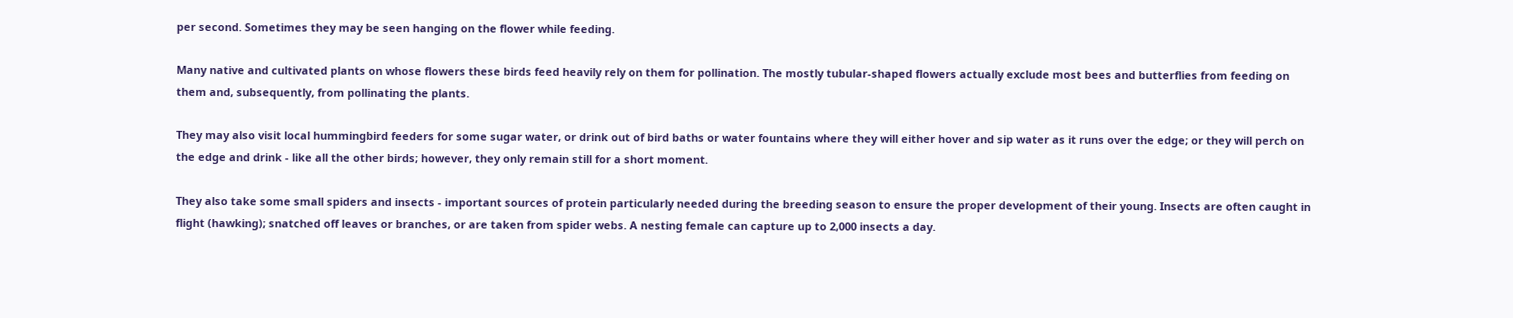per second. Sometimes they may be seen hanging on the flower while feeding.

Many native and cultivated plants on whose flowers these birds feed heavily rely on them for pollination. The mostly tubular-shaped flowers actually exclude most bees and butterflies from feeding on them and, subsequently, from pollinating the plants.

They may also visit local hummingbird feeders for some sugar water, or drink out of bird baths or water fountains where they will either hover and sip water as it runs over the edge; or they will perch on the edge and drink - like all the other birds; however, they only remain still for a short moment.

They also take some small spiders and insects - important sources of protein particularly needed during the breeding season to ensure the proper development of their young. Insects are often caught in flight (hawking); snatched off leaves or branches, or are taken from spider webs. A nesting female can capture up to 2,000 insects a day.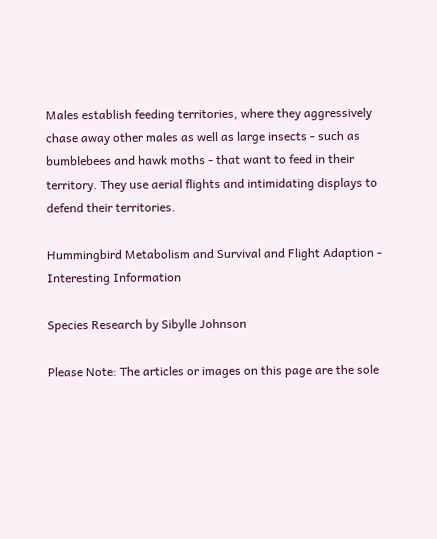Males establish feeding territories, where they aggressively chase away other males as well as large insects - such as bumblebees and hawk moths - that want to feed in their territory. They use aerial flights and intimidating displays to defend their territories.

Hummingbird Metabolism and Survival and Flight Adaption - Interesting Information

Species Research by Sibylle Johnson

Please Note: The articles or images on this page are the sole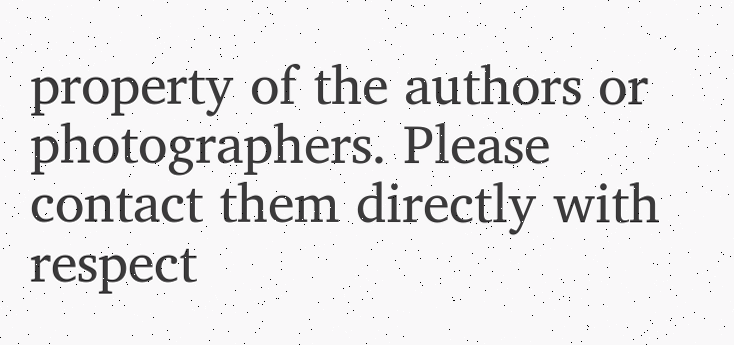property of the authors or photographers. Please contact them directly with respect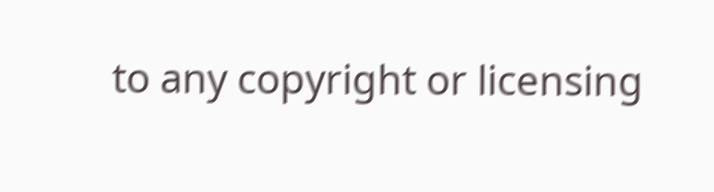to any copyright or licensing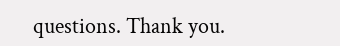questions. Thank you.